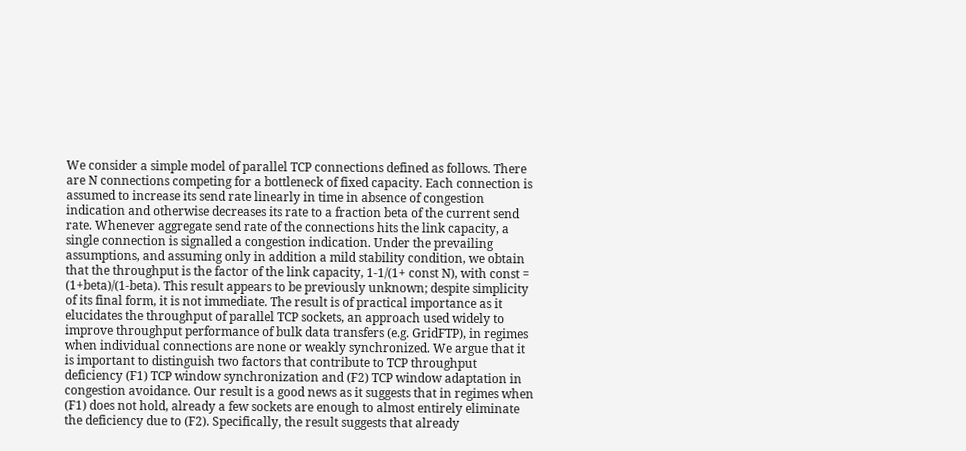We consider a simple model of parallel TCP connections defined as follows. There are N connections competing for a bottleneck of fixed capacity. Each connection is assumed to increase its send rate linearly in time in absence of congestion indication and otherwise decreases its rate to a fraction beta of the current send rate. Whenever aggregate send rate of the connections hits the link capacity, a single connection is signalled a congestion indication. Under the prevailing assumptions, and assuming only in addition a mild stability condition, we obtain that the throughput is the factor of the link capacity, 1-1/(1+ const N), with const = (1+beta)/(1-beta). This result appears to be previously unknown; despite simplicity of its final form, it is not immediate. The result is of practical importance as it elucidates the throughput of parallel TCP sockets, an approach used widely to improve throughput performance of bulk data transfers (e.g. GridFTP), in regimes when individual connections are none or weakly synchronized. We argue that it is important to distinguish two factors that contribute to TCP throughput deficiency (F1) TCP window synchronization and (F2) TCP window adaptation in congestion avoidance. Our result is a good news as it suggests that in regimes when (F1) does not hold, already a few sockets are enough to almost entirely eliminate the deficiency due to (F2). Specifically, the result suggests that already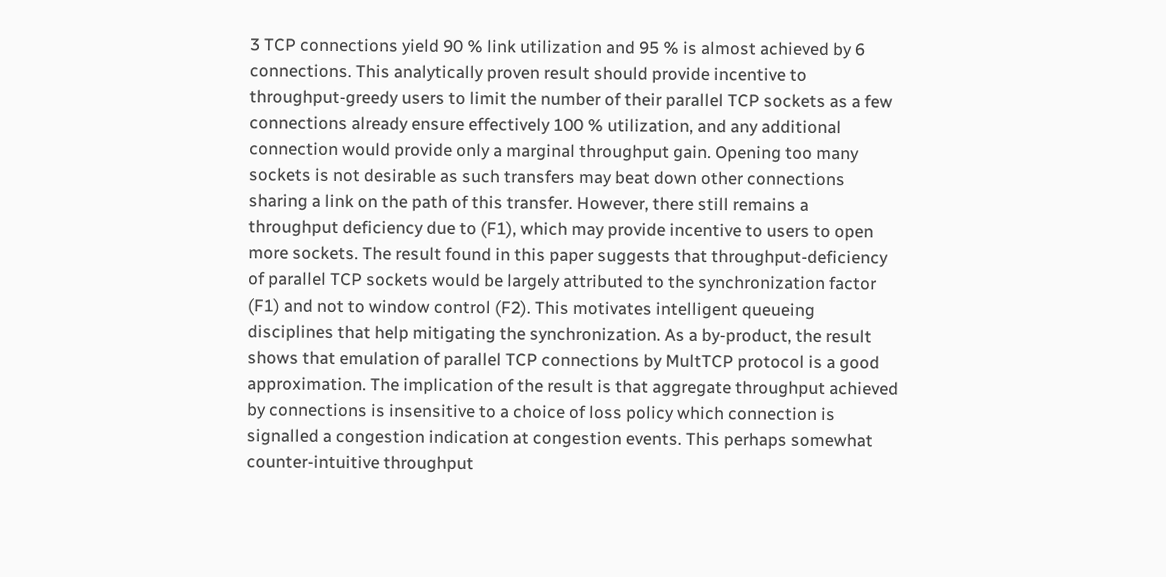3 TCP connections yield 90 % link utilization and 95 % is almost achieved by 6 connections. This analytically proven result should provide incentive to throughput-greedy users to limit the number of their parallel TCP sockets as a few connections already ensure effectively 100 % utilization, and any additional connection would provide only a marginal throughput gain. Opening too many sockets is not desirable as such transfers may beat down other connections sharing a link on the path of this transfer. However, there still remains a throughput deficiency due to (F1), which may provide incentive to users to open more sockets. The result found in this paper suggests that throughput-deficiency of parallel TCP sockets would be largely attributed to the synchronization factor (F1) and not to window control (F2). This motivates intelligent queueing disciplines that help mitigating the synchronization. As a by-product, the result shows that emulation of parallel TCP connections by MultTCP protocol is a good approximation. The implication of the result is that aggregate throughput achieved by connections is insensitive to a choice of loss policy which connection is signalled a congestion indication at congestion events. This perhaps somewhat counter-intuitive throughput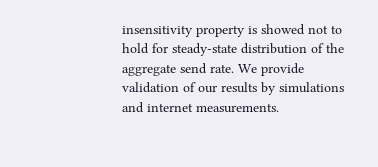insensitivity property is showed not to hold for steady-state distribution of the aggregate send rate. We provide validation of our results by simulations and internet measurements.